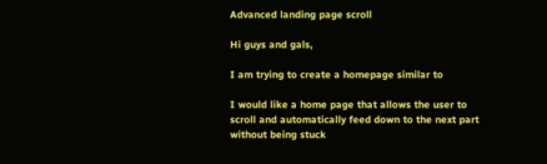Advanced landing page scroll

Hi guys and gals,

I am trying to create a homepage similar to

I would like a home page that allows the user to scroll and automatically feed down to the next part without being stuck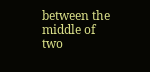between the middle of two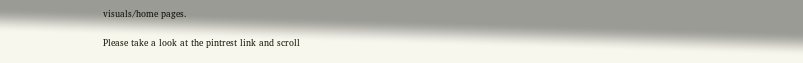visuals/home pages.

Please take a look at the pintrest link and scroll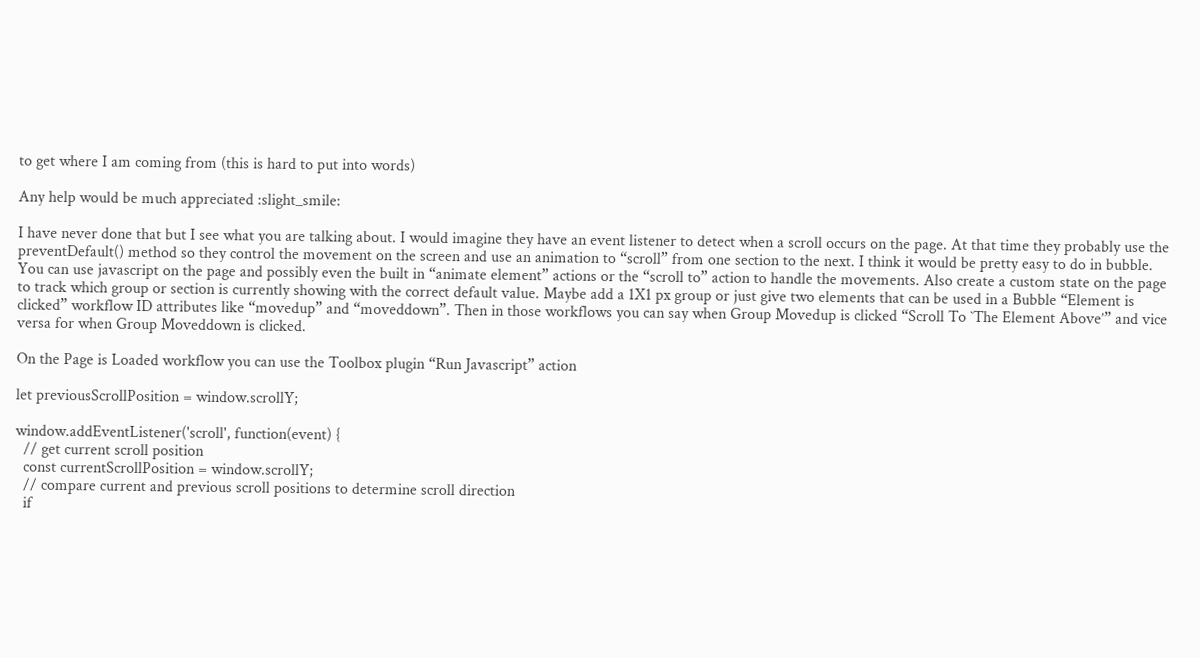to get where I am coming from (this is hard to put into words)

Any help would be much appreciated :slight_smile:

I have never done that but I see what you are talking about. I would imagine they have an event listener to detect when a scroll occurs on the page. At that time they probably use the preventDefault() method so they control the movement on the screen and use an animation to “scroll” from one section to the next. I think it would be pretty easy to do in bubble. You can use javascript on the page and possibly even the built in “animate element” actions or the “scroll to” action to handle the movements. Also create a custom state on the page to track which group or section is currently showing with the correct default value. Maybe add a 1X1 px group or just give two elements that can be used in a Bubble “Element is clicked” workflow ID attributes like “movedup” and “moveddown”. Then in those workflows you can say when Group Movedup is clicked “Scroll To `The Element Above’” and vice versa for when Group Moveddown is clicked.

On the Page is Loaded workflow you can use the Toolbox plugin “Run Javascript” action

let previousScrollPosition = window.scrollY;

window.addEventListener('scroll', function(event) {
  // get current scroll position
  const currentScrollPosition = window.scrollY;
  // compare current and previous scroll positions to determine scroll direction
  if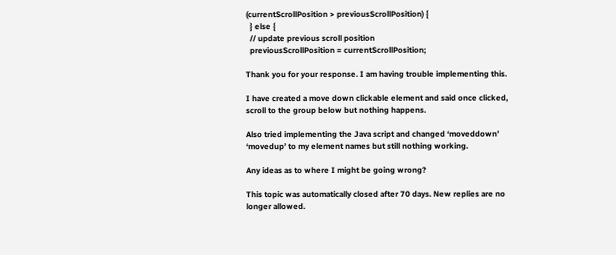(currentScrollPosition > previousScrollPosition) {
  } else {
  // update previous scroll position
  previousScrollPosition = currentScrollPosition;

Thank you for your response. I am having trouble implementing this.

I have created a move down clickable element and said once clicked, scroll to the group below but nothing happens.

Also tried implementing the Java script and changed ‘moveddown’ ‘movedup’ to my element names but still nothing working.

Any ideas as to where I might be going wrong?

This topic was automatically closed after 70 days. New replies are no longer allowed.